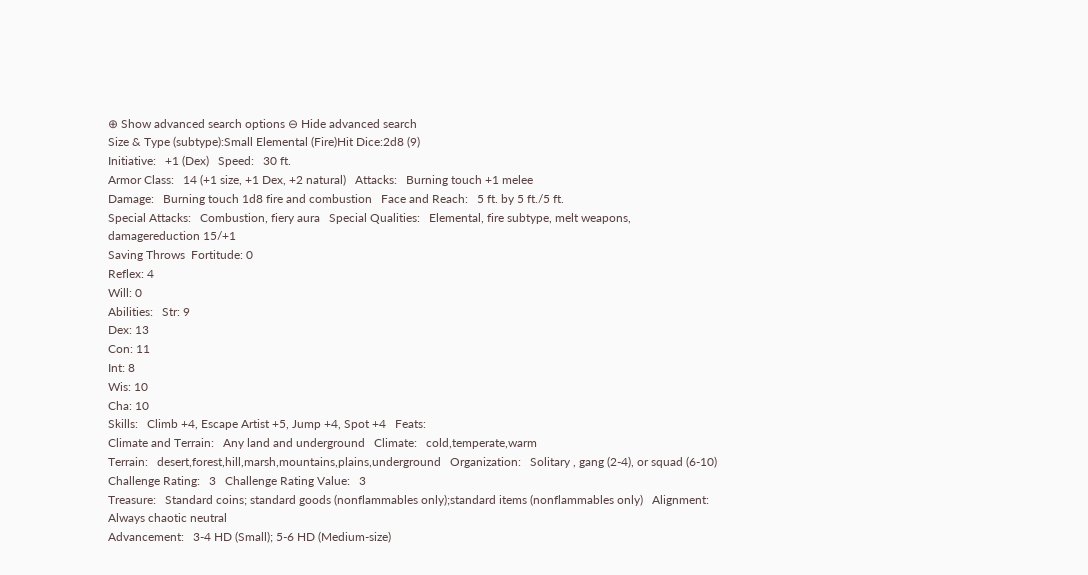⊕ Show advanced search options ⊖ Hide advanced search
Size & Type (subtype):Small Elemental (Fire)Hit Dice:2d8 (9)
Initiative:   +1 (Dex)   Speed:   30 ft.
Armor Class:   14 (+1 size, +1 Dex, +2 natural)   Attacks:   Burning touch +1 melee
Damage:   Burning touch 1d8 fire and combustion   Face and Reach:   5 ft. by 5 ft./5 ft.
Special Attacks:   Combustion, fiery aura   Special Qualities:   Elemental, fire subtype, melt weapons, damagereduction 15/+1
Saving Throws  Fortitude: 0
Reflex: 4
Will: 0
Abilities:   Str: 9
Dex: 13
Con: 11
Int: 8
Wis: 10
Cha: 10
Skills:   Climb +4, Escape Artist +5, Jump +4, Spot +4   Feats:
Climate and Terrain:   Any land and underground   Climate:   cold,temperate,warm
Terrain:   desert,forest,hill,marsh,mountains,plains,underground   Organization:   Solitary , gang (2-4), or squad (6-10)
Challenge Rating:   3   Challenge Rating Value:   3
Treasure:   Standard coins; standard goods (nonflammables only);standard items (nonflammables only)   Alignment:   Always chaotic neutral
Advancement:   3-4 HD (Small); 5-6 HD (Medium-size)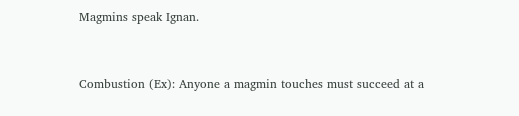Magmins speak Ignan.


Combustion (Ex): Anyone a magmin touches must succeed at a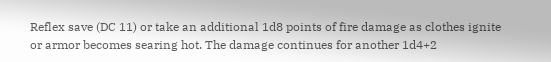Reflex save (DC 11) or take an additional 1d8 points of fire damage as clothes ignite or armor becomes searing hot. The damage continues for another 1d4+2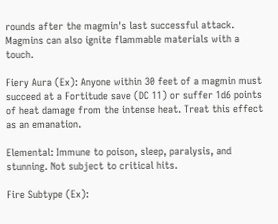rounds after the magmin's last successful attack. Magmins can also ignite flammable materials with a touch.

Fiery Aura (Ex): Anyone within 30 feet of a magmin must succeed at a Fortitude save (DC 11) or suffer 1d6 points of heat damage from the intense heat. Treat this effect as an emanation.

Elemental: Immune to poison, sleep, paralysis, and stunning. Not subject to critical hits.

Fire Subtype (Ex):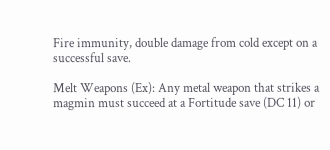Fire immunity, double damage from cold except on a successful save.

Melt Weapons (Ex): Any metal weapon that strikes a magmin must succeed at a Fortitude save (DC 11) or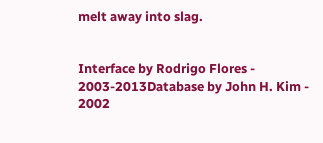melt away into slag.


Interface by Rodrigo Flores - 2003-2013Database by John H. Kim - 2002